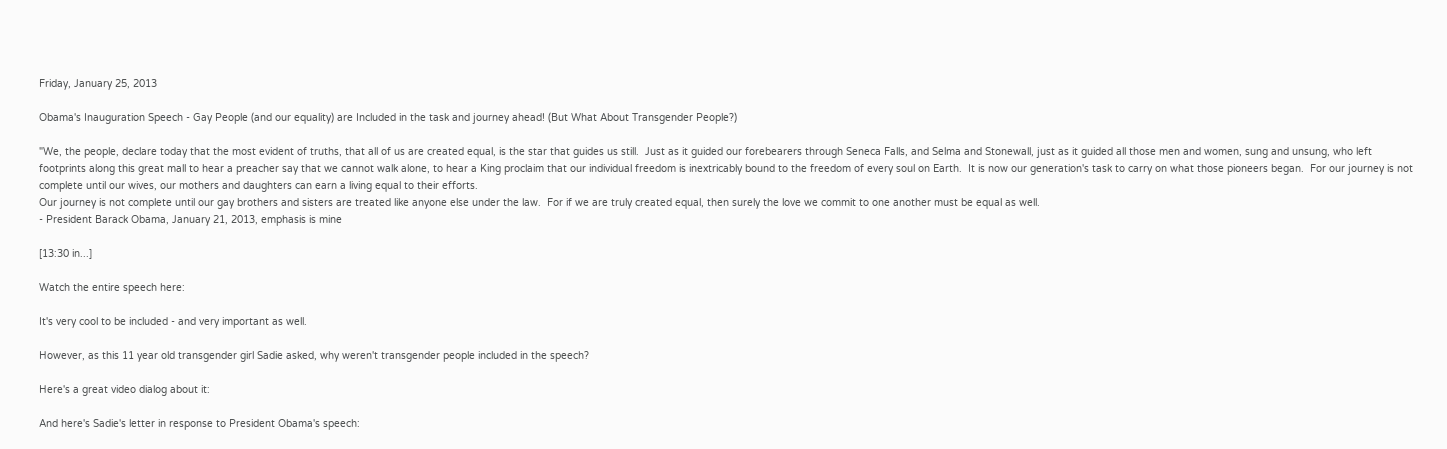Friday, January 25, 2013

Obama's Inauguration Speech - Gay People (and our equality) are Included in the task and journey ahead! (But What About Transgender People?)

"We, the people, declare today that the most evident of truths, that all of us are created equal, is the star that guides us still.  Just as it guided our forebearers through Seneca Falls, and Selma and Stonewall, just as it guided all those men and women, sung and unsung, who left footprints along this great mall to hear a preacher say that we cannot walk alone, to hear a King proclaim that our individual freedom is inextricably bound to the freedom of every soul on Earth.  It is now our generation's task to carry on what those pioneers began.  For our journey is not complete until our wives, our mothers and daughters can earn a living equal to their efforts.
Our journey is not complete until our gay brothers and sisters are treated like anyone else under the law.  For if we are truly created equal, then surely the love we commit to one another must be equal as well.
- President Barack Obama, January 21, 2013, emphasis is mine

[13:30 in...]

Watch the entire speech here:

It's very cool to be included - and very important as well.

However, as this 11 year old transgender girl Sadie asked, why weren't transgender people included in the speech?

Here's a great video dialog about it:

And here's Sadie's letter in response to President Obama's speech: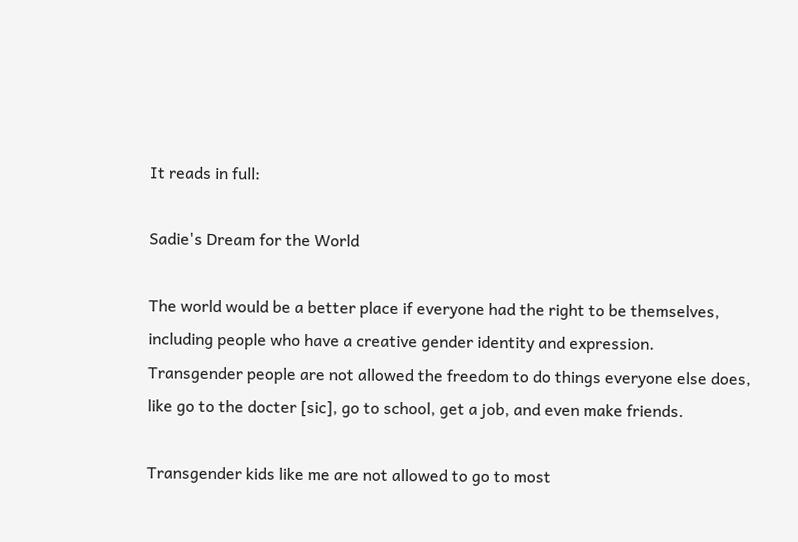It reads in full:

Sadie's Dream for the World

The world would be a better place if everyone had the right to be themselves, including people who have a creative gender identity and expression.  Transgender people are not allowed the freedom to do things everyone else does, like go to the docter [sic], go to school, get a job, and even make friends.

Transgender kids like me are not allowed to go to most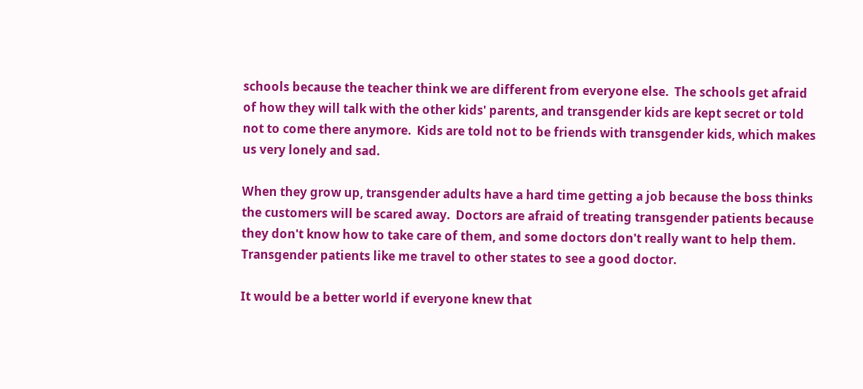schools because the teacher think we are different from everyone else.  The schools get afraid of how they will talk with the other kids' parents, and transgender kids are kept secret or told not to come there anymore.  Kids are told not to be friends with transgender kids, which makes us very lonely and sad.

When they grow up, transgender adults have a hard time getting a job because the boss thinks the customers will be scared away.  Doctors are afraid of treating transgender patients because they don't know how to take care of them, and some doctors don't really want to help them.  Transgender patients like me travel to other states to see a good doctor.

It would be a better world if everyone knew that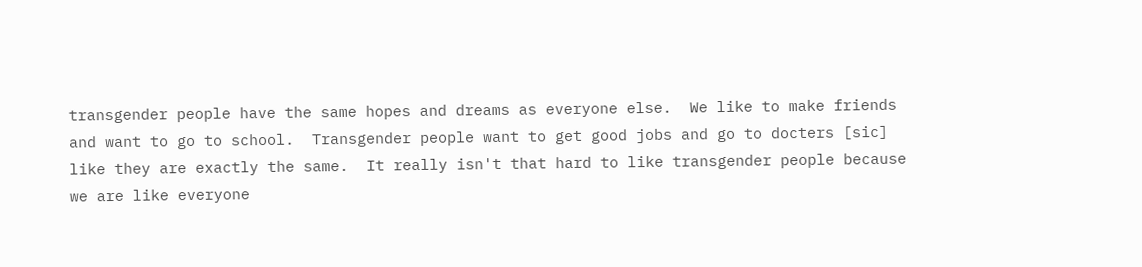transgender people have the same hopes and dreams as everyone else.  We like to make friends and want to go to school.  Transgender people want to get good jobs and go to docters [sic] like they are exactly the same.  It really isn't that hard to like transgender people because we are like everyone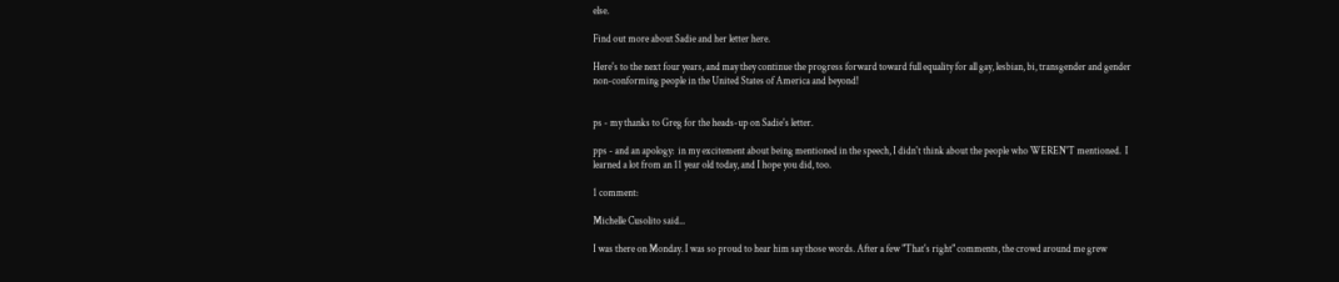else.

Find out more about Sadie and her letter here.

Here's to the next four years, and may they continue the progress forward toward full equality for all gay, lesbian, bi, transgender and gender non-conforming people in the United States of America and beyond!


ps - my thanks to Greg for the heads-up on Sadie's letter.

pps - and an apology:  in my excitement about being mentioned in the speech, I didn't think about the people who WEREN'T mentioned.  I learned a lot from an 11 year old today, and I hope you did, too.

1 comment:

Michelle Cusolito said...

I was there on Monday. I was so proud to hear him say those words. After a few "That's right" comments, the crowd around me grew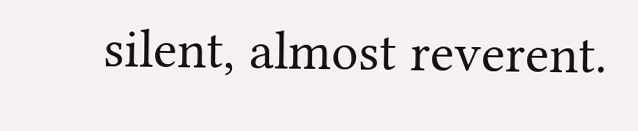silent, almost reverent.